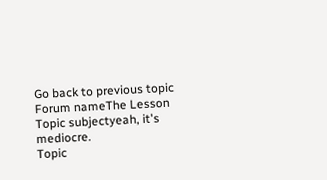Go back to previous topic
Forum nameThe Lesson
Topic subjectyeah, it's mediocre.
Topic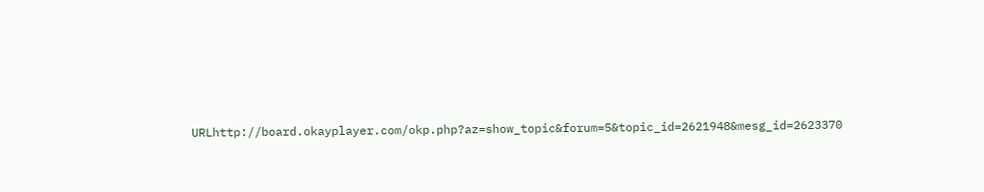URLhttp://board.okayplayer.com/okp.php?az=show_topic&forum=5&topic_id=2621948&mesg_id=2623370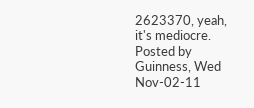2623370, yeah, it's mediocre.
Posted by Guinness, Wed Nov-02-11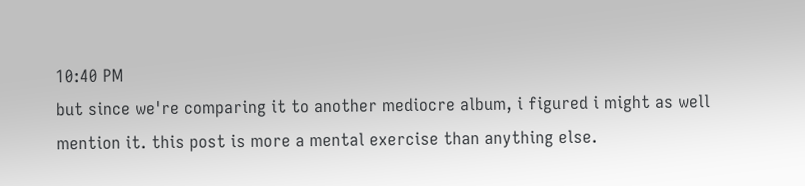10:40 PM
but since we're comparing it to another mediocre album, i figured i might as well mention it. this post is more a mental exercise than anything else.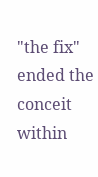"the fix" ended the conceit within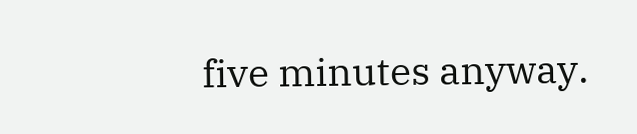five minutes anyway.